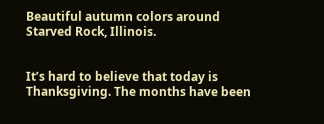Beautiful autumn colors around Starved Rock, Illinois.


It’s hard to believe that today is Thanksgiving. The months have been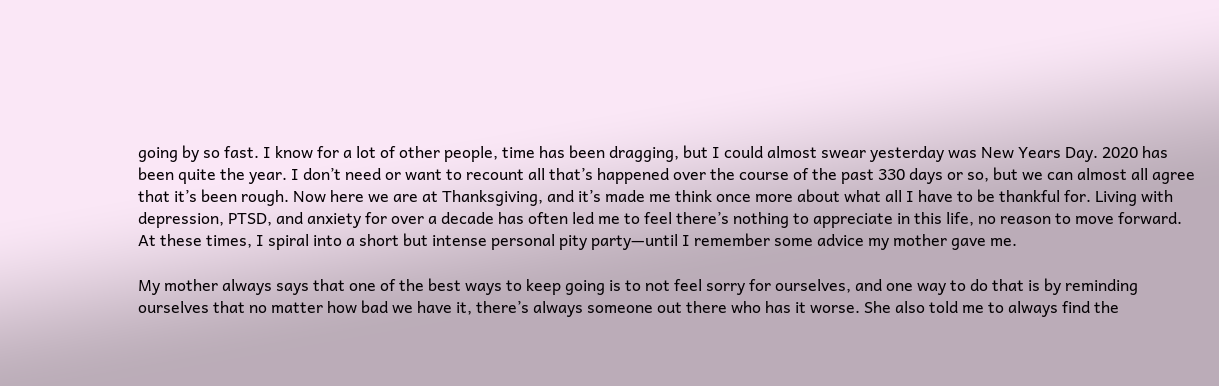going by so fast. I know for a lot of other people, time has been dragging, but I could almost swear yesterday was New Years Day. 2020 has been quite the year. I don’t need or want to recount all that’s happened over the course of the past 330 days or so, but we can almost all agree that it’s been rough. Now here we are at Thanksgiving, and it’s made me think once more about what all I have to be thankful for. Living with depression, PTSD, and anxiety for over a decade has often led me to feel there’s nothing to appreciate in this life, no reason to move forward. At these times, I spiral into a short but intense personal pity party—until I remember some advice my mother gave me.

My mother always says that one of the best ways to keep going is to not feel sorry for ourselves, and one way to do that is by reminding ourselves that no matter how bad we have it, there’s always someone out there who has it worse. She also told me to always find the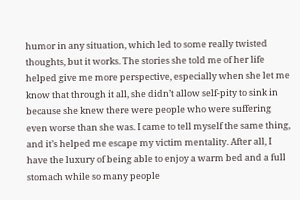humor in any situation, which led to some really twisted thoughts, but it works. The stories she told me of her life helped give me more perspective, especially when she let me know that through it all, she didn’t allow self-pity to sink in because she knew there were people who were suffering even worse than she was. I came to tell myself the same thing, and it’s helped me escape my victim mentality. After all, I have the luxury of being able to enjoy a warm bed and a full stomach while so many people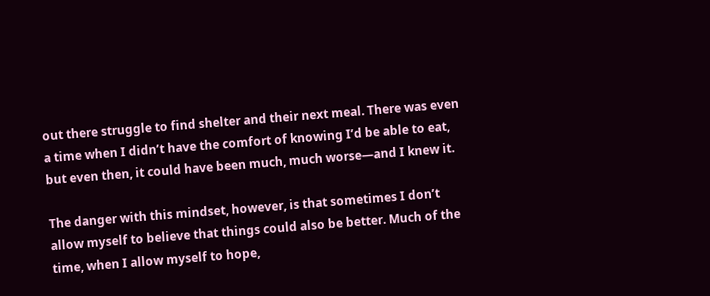out there struggle to find shelter and their next meal. There was even a time when I didn’t have the comfort of knowing I’d be able to eat, but even then, it could have been much, much worse—and I knew it.

The danger with this mindset, however, is that sometimes I don’t allow myself to believe that things could also be better. Much of the time, when I allow myself to hope,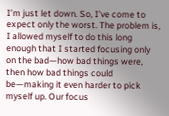I’m just let down. So, I’ve come to expect only the worst. The problem is, I allowed myself to do this long enough that I started focusing only on the bad—how bad things were, then how bad things could be—making it even harder to pick myself up. Our focus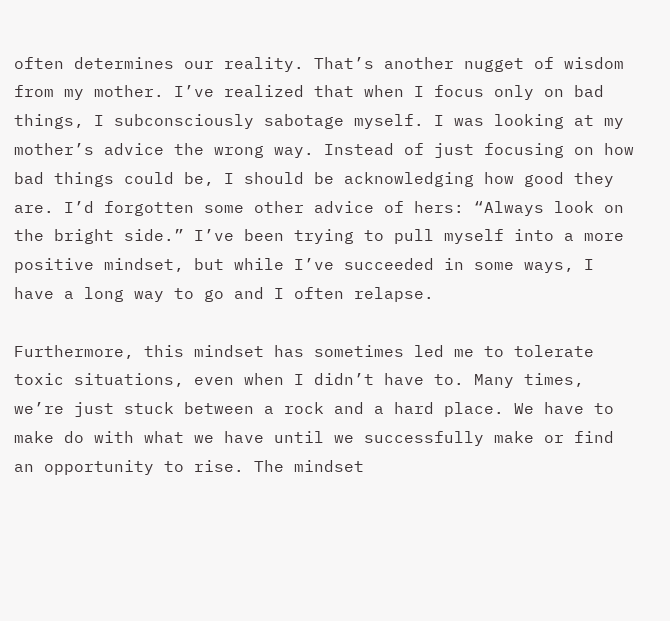often determines our reality. That’s another nugget of wisdom from my mother. I’ve realized that when I focus only on bad things, I subconsciously sabotage myself. I was looking at my mother’s advice the wrong way. Instead of just focusing on how bad things could be, I should be acknowledging how good they are. I’d forgotten some other advice of hers: “Always look on the bright side.” I’ve been trying to pull myself into a more positive mindset, but while I’ve succeeded in some ways, I have a long way to go and I often relapse.

Furthermore, this mindset has sometimes led me to tolerate toxic situations, even when I didn’t have to. Many times, we’re just stuck between a rock and a hard place. We have to make do with what we have until we successfully make or find an opportunity to rise. The mindset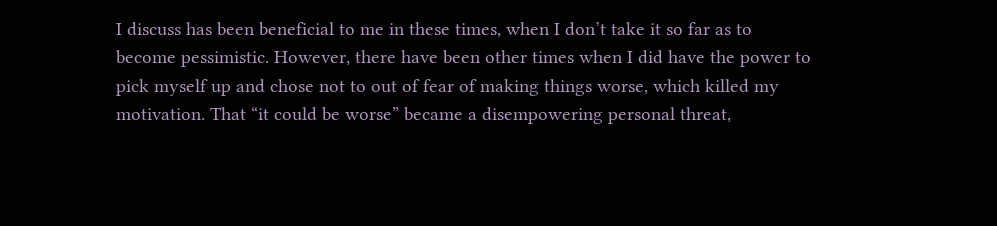I discuss has been beneficial to me in these times, when I don’t take it so far as to become pessimistic. However, there have been other times when I did have the power to pick myself up and chose not to out of fear of making things worse, which killed my motivation. That “it could be worse” became a disempowering personal threat,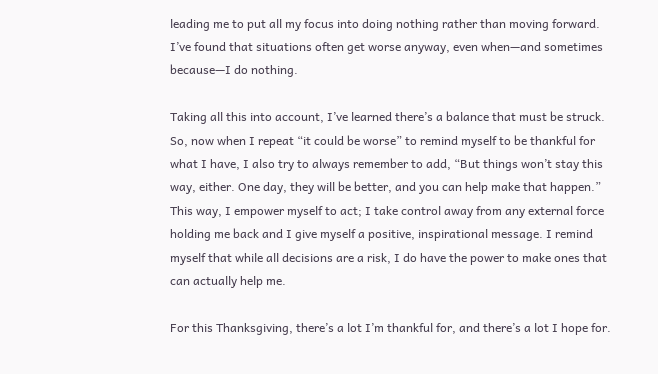leading me to put all my focus into doing nothing rather than moving forward. I’ve found that situations often get worse anyway, even when—and sometimes because—I do nothing.

Taking all this into account, I’ve learned there’s a balance that must be struck. So, now when I repeat “it could be worse” to remind myself to be thankful for what I have, I also try to always remember to add, “But things won’t stay this way, either. One day, they will be better, and you can help make that happen.” This way, I empower myself to act; I take control away from any external force holding me back and I give myself a positive, inspirational message. I remind myself that while all decisions are a risk, I do have the power to make ones that can actually help me.

For this Thanksgiving, there’s a lot I’m thankful for, and there’s a lot I hope for.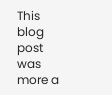This blog post was more a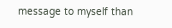message to myself than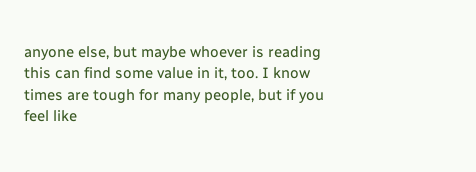anyone else, but maybe whoever is reading this can find some value in it, too. I know times are tough for many people, but if you feel like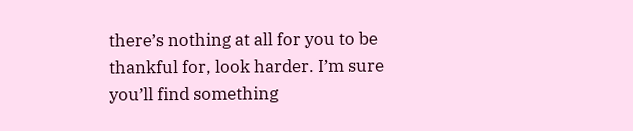there’s nothing at all for you to be thankful for, look harder. I’m sure you’ll find something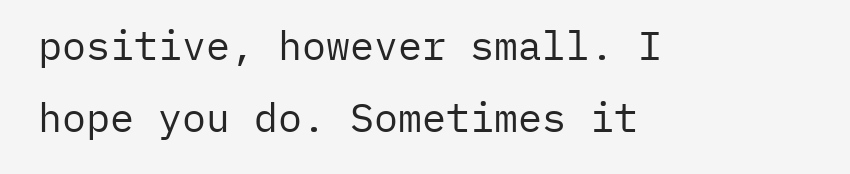positive, however small. I hope you do. Sometimes it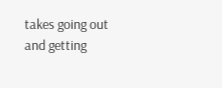takes going out and getting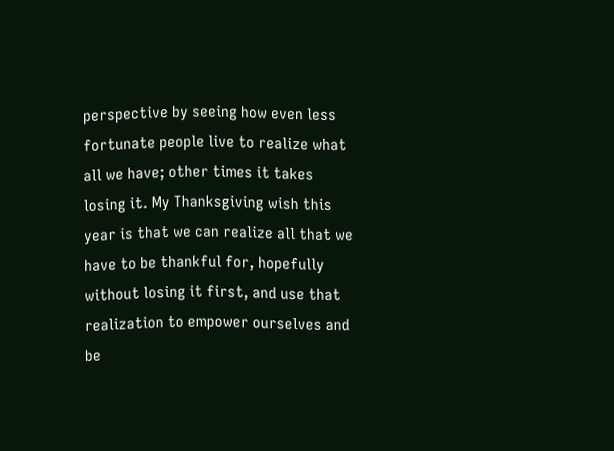perspective by seeing how even less fortunate people live to realize what all we have; other times it takes losing it. My Thanksgiving wish this year is that we can realize all that we have to be thankful for, hopefully without losing it first, and use that realization to empower ourselves and be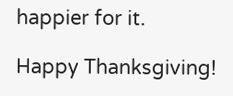happier for it.

Happy Thanksgiving!